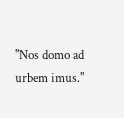"Nos domo ad urbem imus."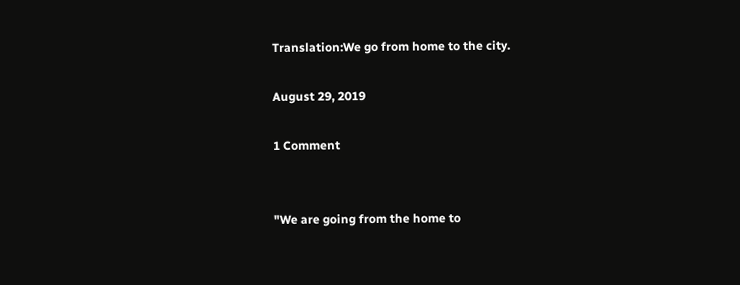Translation:We go from home to the city.

August 29, 2019

1 Comment


"We are going from the home to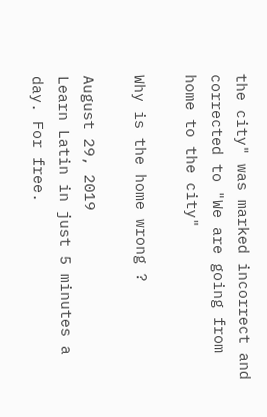the city" was marked incorrect and corrected to "We are going from home to the city"

Why is the home wrong ?

August 29, 2019
Learn Latin in just 5 minutes a day. For free.